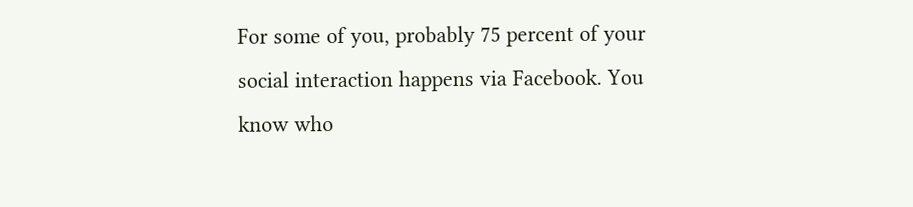For some of you, probably 75 percent of your social interaction happens via Facebook. You know who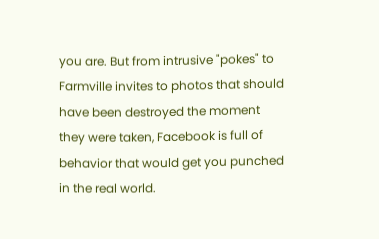you are. But from intrusive "pokes" to Farmville invites to photos that should have been destroyed the moment they were taken, Facebook is full of behavior that would get you punched in the real world.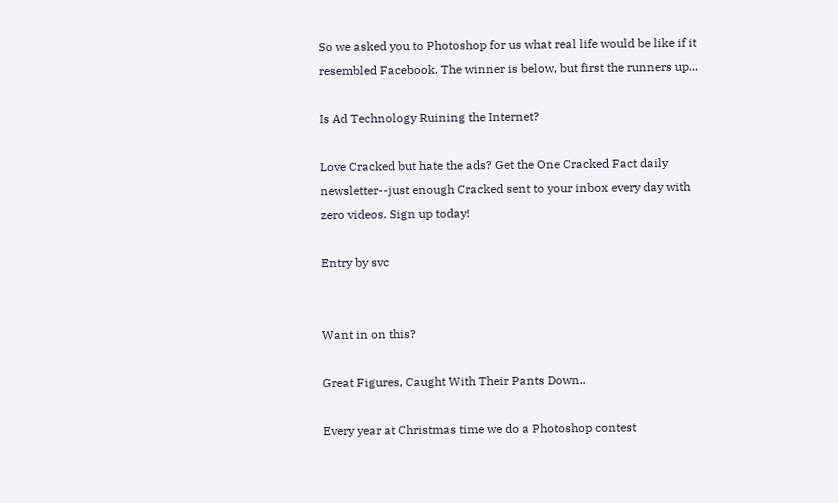So we asked you to Photoshop for us what real life would be like if it resembled Facebook. The winner is below, but first the runners up...

Is Ad Technology Ruining the Internet?

Love Cracked but hate the ads? Get the One Cracked Fact daily newsletter--just enough Cracked sent to your inbox every day with zero videos. Sign up today!

Entry by svc


Want in on this?

Great Figures, Caught With Their Pants Down..

Every year at Christmas time we do a Photoshop contest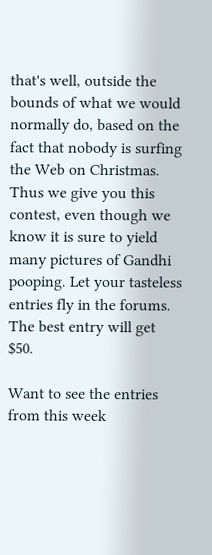that's well, outside the bounds of what we would normally do, based on the fact that nobody is surfing the Web on Christmas. Thus we give you this contest, even though we know it is sure to yield many pictures of Gandhi pooping. Let your tasteless entries fly in the forums. The best entry will get $50.

Want to see the entries from this week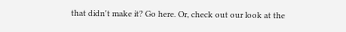that didn't make it? Go here. Or, check out our look at the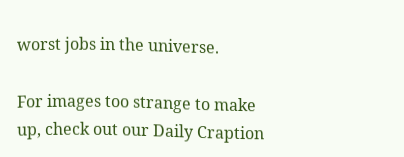worst jobs in the universe.

For images too strange to make up, check out our Daily Craption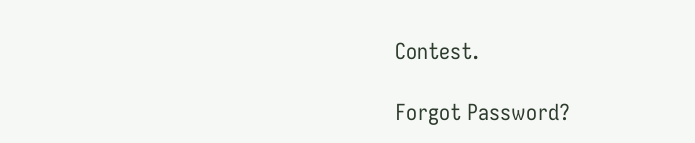Contest.

Forgot Password?